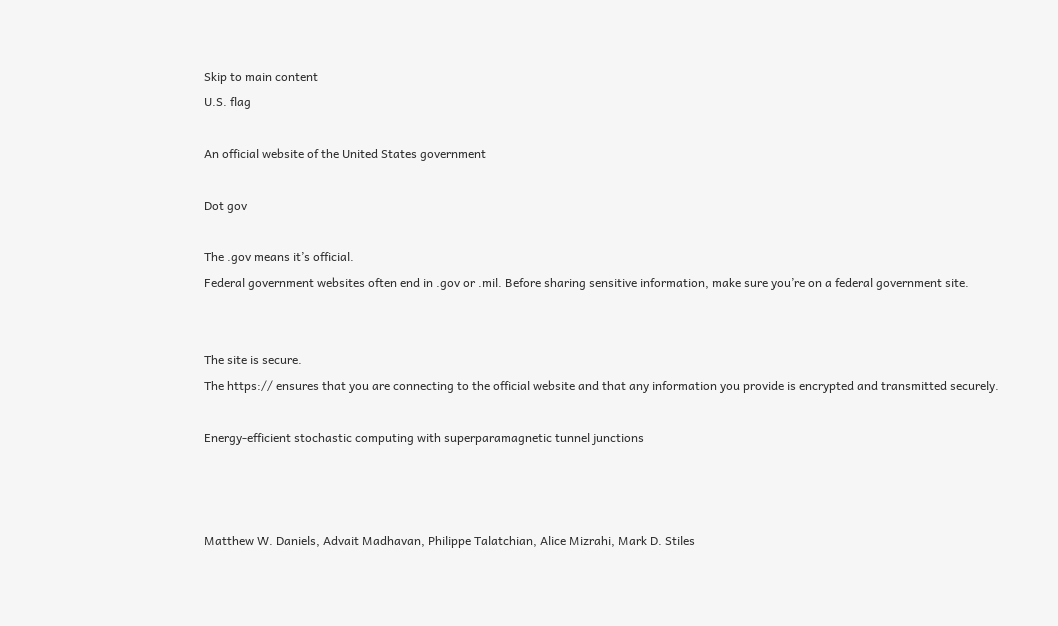Skip to main content
U.S. flag

An official website of the United States government

Dot gov

The .gov means it’s official.
Federal government websites often end in .gov or .mil. Before sharing sensitive information, make sure you’re on a federal government site.


The site is secure.
The https:// ensures that you are connecting to the official website and that any information you provide is encrypted and transmitted securely.

Energy-efficient stochastic computing with superparamagnetic tunnel junctions



Matthew W. Daniels, Advait Madhavan, Philippe Talatchian, Alice Mizrahi, Mark D. Stiles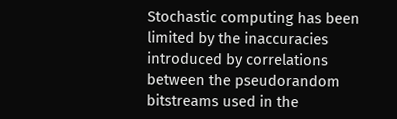Stochastic computing has been limited by the inaccuracies introduced by correlations between the pseudorandom bitstreams used in the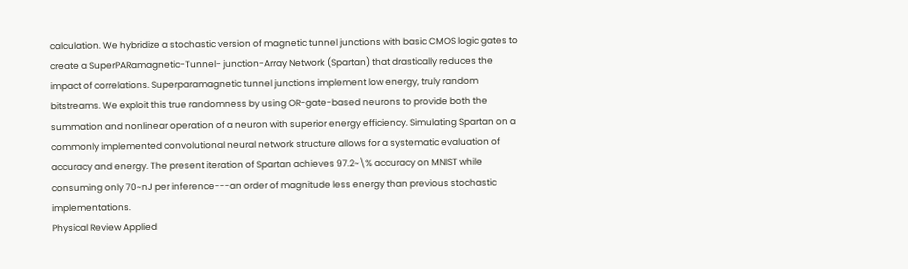calculation. We hybridize a stochastic version of magnetic tunnel junctions with basic CMOS logic gates to create a SuperPARamagnetic-Tunnel- junction-Array Network (Spartan) that drastically reduces the impact of correlations. Superparamagnetic tunnel junctions implement low energy, truly random bitstreams. We exploit this true randomness by using OR-gate-based neurons to provide both the summation and nonlinear operation of a neuron with superior energy efficiency. Simulating Spartan on a commonly implemented convolutional neural network structure allows for a systematic evaluation of accuracy and energy. The present iteration of Spartan achieves 97.2~\% accuracy on MNIST while consuming only 70~nJ per inference---an order of magnitude less energy than previous stochastic implementations.
Physical Review Applied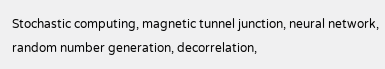Stochastic computing, magnetic tunnel junction, neural network, random number generation, decorrelation,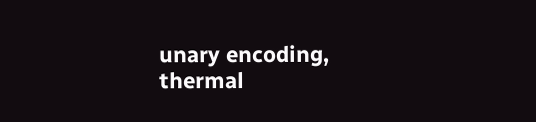unary encoding, thermal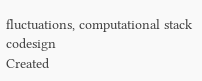fluctuations, computational stack codesign
Created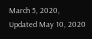March 5, 2020, Updated May 10, 2020